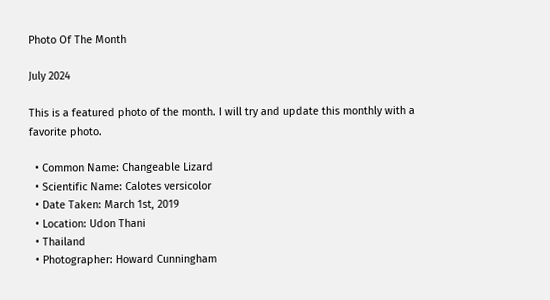Photo Of The Month

July 2024

This is a featured photo of the month. I will try and update this monthly with a favorite photo.

  • Common Name: Changeable Lizard
  • Scientific Name: Calotes versicolor
  • Date Taken: March 1st, 2019
  • Location: Udon Thani
  • Thailand
  • Photographer: Howard Cunningham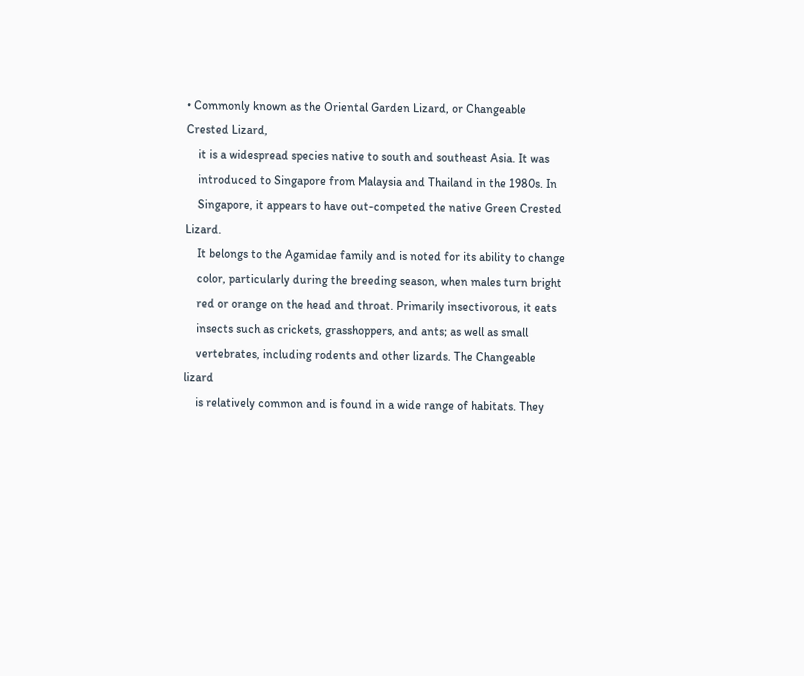• Commonly known as the Oriental Garden Lizard, or Changeable Crested Lizard,
    it is a widespread species native to south and southeast Asia. It was
    introduced to Singapore from Malaysia and Thailand in the 1980s. In
    Singapore, it appears to have out-competed the native Green Crested Lizard.
    It belongs to the Agamidae family and is noted for its ability to change
    color, particularly during the breeding season, when males turn bright
    red or orange on the head and throat. Primarily insectivorous, it eats
    insects such as crickets, grasshoppers, and ants; as well as small
    vertebrates, including rodents and other lizards. The Changeable lizard
    is relatively common and is found in a wide range of habitats. They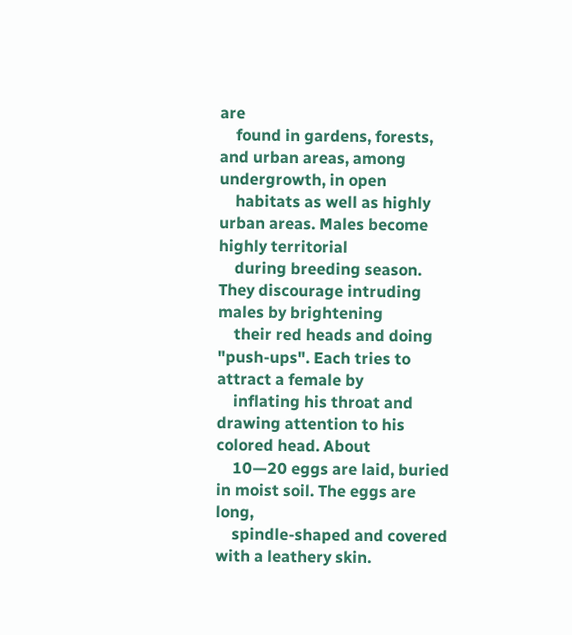are
    found in gardens, forests, and urban areas, among undergrowth, in open
    habitats as well as highly urban areas. Males become highly territorial
    during breeding season. They discourage intruding males by brightening
    their red heads and doing "push-ups". Each tries to attract a female by
    inflating his throat and drawing attention to his colored head. About
    10—20 eggs are laid, buried in moist soil. The eggs are long,
    spindle-shaped and covered with a leathery skin.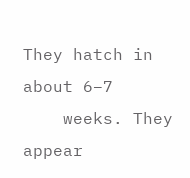They hatch in about 6–7
    weeks. They appear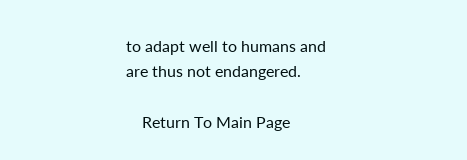to adapt well to humans and are thus not endangered.

    Return To Main Page